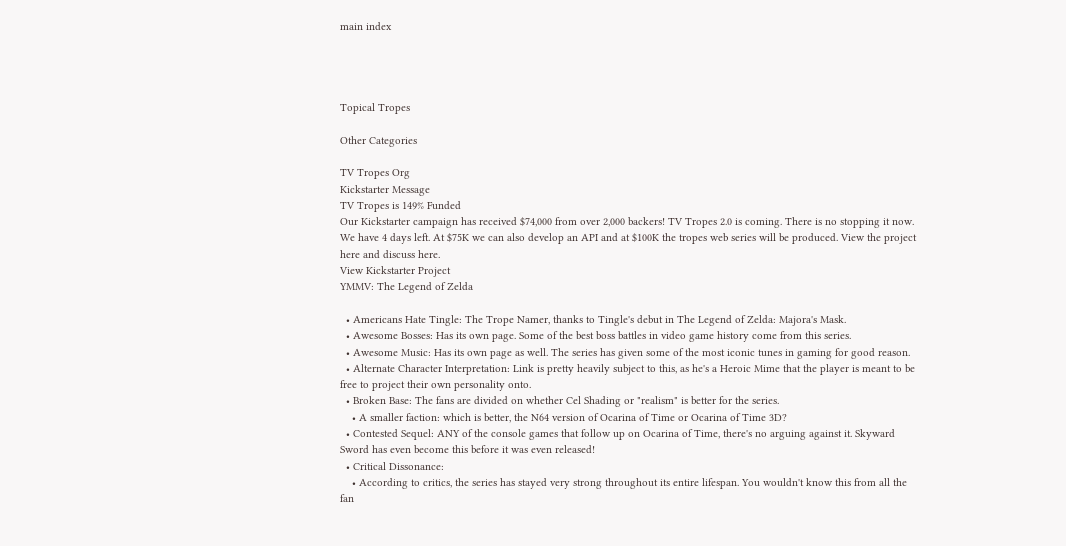main index




Topical Tropes

Other Categories

TV Tropes Org
Kickstarter Message
TV Tropes is 149% Funded
Our Kickstarter campaign has received $74,000 from over 2,000 backers! TV Tropes 2.0 is coming. There is no stopping it now. We have 4 days left. At $75K we can also develop an API and at $100K the tropes web series will be produced. View the project here and discuss here.
View Kickstarter Project
YMMV: The Legend of Zelda

  • Americans Hate Tingle: The Trope Namer, thanks to Tingle's debut in The Legend of Zelda: Majora's Mask.
  • Awesome Bosses: Has its own page. Some of the best boss battles in video game history come from this series.
  • Awesome Music: Has its own page as well. The series has given some of the most iconic tunes in gaming for good reason.
  • Alternate Character Interpretation: Link is pretty heavily subject to this, as he's a Heroic Mime that the player is meant to be free to project their own personality onto.
  • Broken Base: The fans are divided on whether Cel Shading or "realism" is better for the series.
    • A smaller faction: which is better, the N64 version of Ocarina of Time or Ocarina of Time 3D?
  • Contested Sequel: ANY of the console games that follow up on Ocarina of Time, there's no arguing against it. Skyward Sword has even become this before it was even released!
  • Critical Dissonance:
    • According to critics, the series has stayed very strong throughout its entire lifespan. You wouldn't know this from all the fan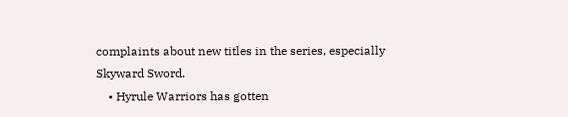complaints about new titles in the series, especially Skyward Sword.
    • Hyrule Warriors has gotten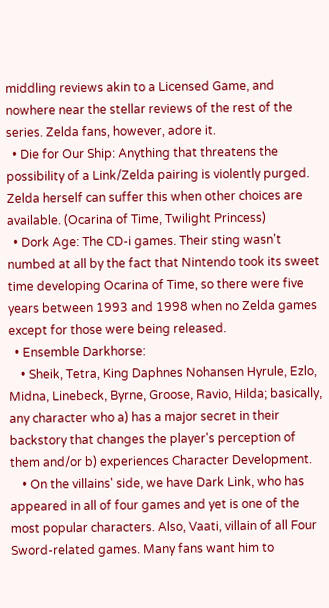middling reviews akin to a Licensed Game, and nowhere near the stellar reviews of the rest of the series. Zelda fans, however, adore it.
  • Die for Our Ship: Anything that threatens the possibility of a Link/Zelda pairing is violently purged. Zelda herself can suffer this when other choices are available. (Ocarina of Time, Twilight Princess)
  • Dork Age: The CD-i games. Their sting wasn't numbed at all by the fact that Nintendo took its sweet time developing Ocarina of Time, so there were five years between 1993 and 1998 when no Zelda games except for those were being released.
  • Ensemble Darkhorse:
    • Sheik, Tetra, King Daphnes Nohansen Hyrule, Ezlo, Midna, Linebeck, Byrne, Groose, Ravio, Hilda; basically, any character who a) has a major secret in their backstory that changes the player's perception of them and/or b) experiences Character Development.
    • On the villains' side, we have Dark Link, who has appeared in all of four games and yet is one of the most popular characters. Also, Vaati, villain of all Four Sword-related games. Many fans want him to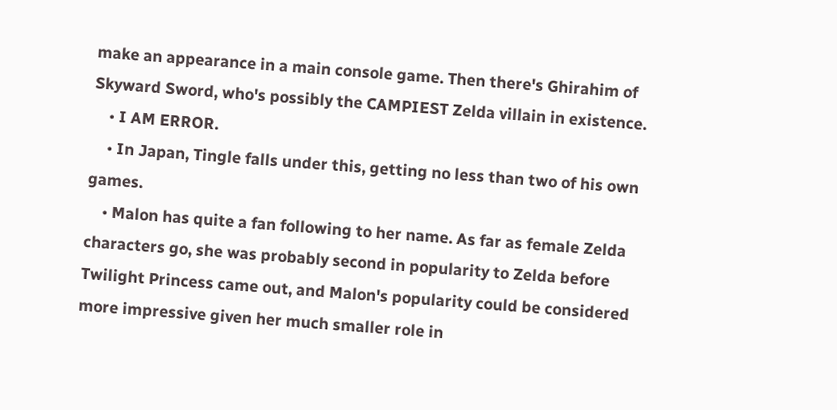make an appearance in a main console game. Then there's Ghirahim of Skyward Sword, who's possibly the CAMPIEST Zelda villain in existence.
    • I AM ERROR.
    • In Japan, Tingle falls under this, getting no less than two of his own games.
    • Malon has quite a fan following to her name. As far as female Zelda characters go, she was probably second in popularity to Zelda before Twilight Princess came out, and Malon's popularity could be considered more impressive given her much smaller role in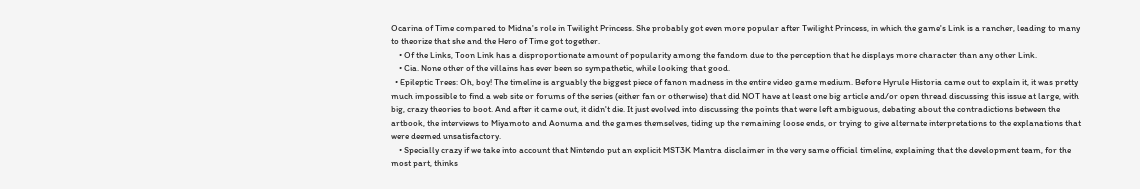Ocarina of Time compared to Midna's role in Twilight Princess. She probably got even more popular after Twilight Princess, in which the game's Link is a rancher, leading to many to theorize that she and the Hero of Time got together.
    • Of the Links, Toon Link has a disproportionate amount of popularity among the fandom due to the perception that he displays more character than any other Link.
    • Cia. None other of the villains has ever been so sympathetic, while looking that good.
  • Epileptic Trees: Oh, boy! The timeline is arguably the biggest piece of fanon madness in the entire video game medium. Before Hyrule Historia came out to explain it, it was pretty much impossible to find a web site or forums of the series (either fan or otherwise) that did NOT have at least one big article and/or open thread discussing this issue at large, with big, crazy theories to boot. And after it came out, it didn't die. It just evolved into discussing the points that were left ambiguous, debating about the contradictions between the artbook, the interviews to Miyamoto and Aonuma and the games themselves, tiding up the remaining loose ends, or trying to give alternate interpretations to the explanations that were deemed unsatisfactory.
    • Specially crazy if we take into account that Nintendo put an explicit MST3K Mantra disclaimer in the very same official timeline, explaining that the development team, for the most part, thinks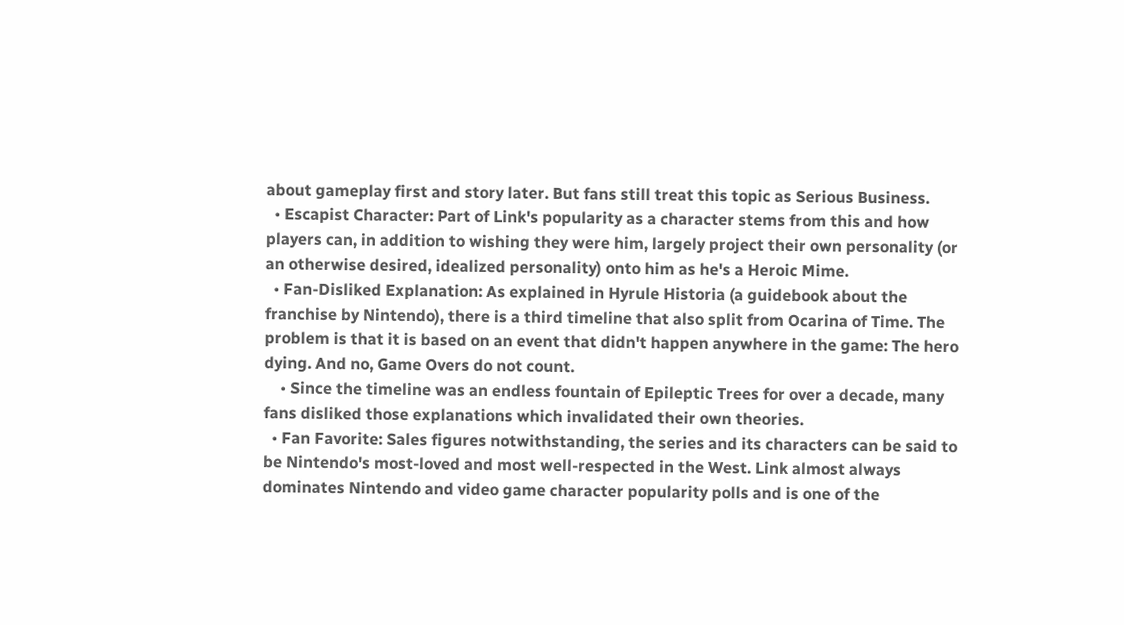about gameplay first and story later. But fans still treat this topic as Serious Business.
  • Escapist Character: Part of Link's popularity as a character stems from this and how players can, in addition to wishing they were him, largely project their own personality (or an otherwise desired, idealized personality) onto him as he's a Heroic Mime.
  • Fan-Disliked Explanation: As explained in Hyrule Historia (a guidebook about the franchise by Nintendo), there is a third timeline that also split from Ocarina of Time. The problem is that it is based on an event that didn't happen anywhere in the game: The hero dying. And no, Game Overs do not count.
    • Since the timeline was an endless fountain of Epileptic Trees for over a decade, many fans disliked those explanations which invalidated their own theories.
  • Fan Favorite: Sales figures notwithstanding, the series and its characters can be said to be Nintendo's most-loved and most well-respected in the West. Link almost always dominates Nintendo and video game character popularity polls and is one of the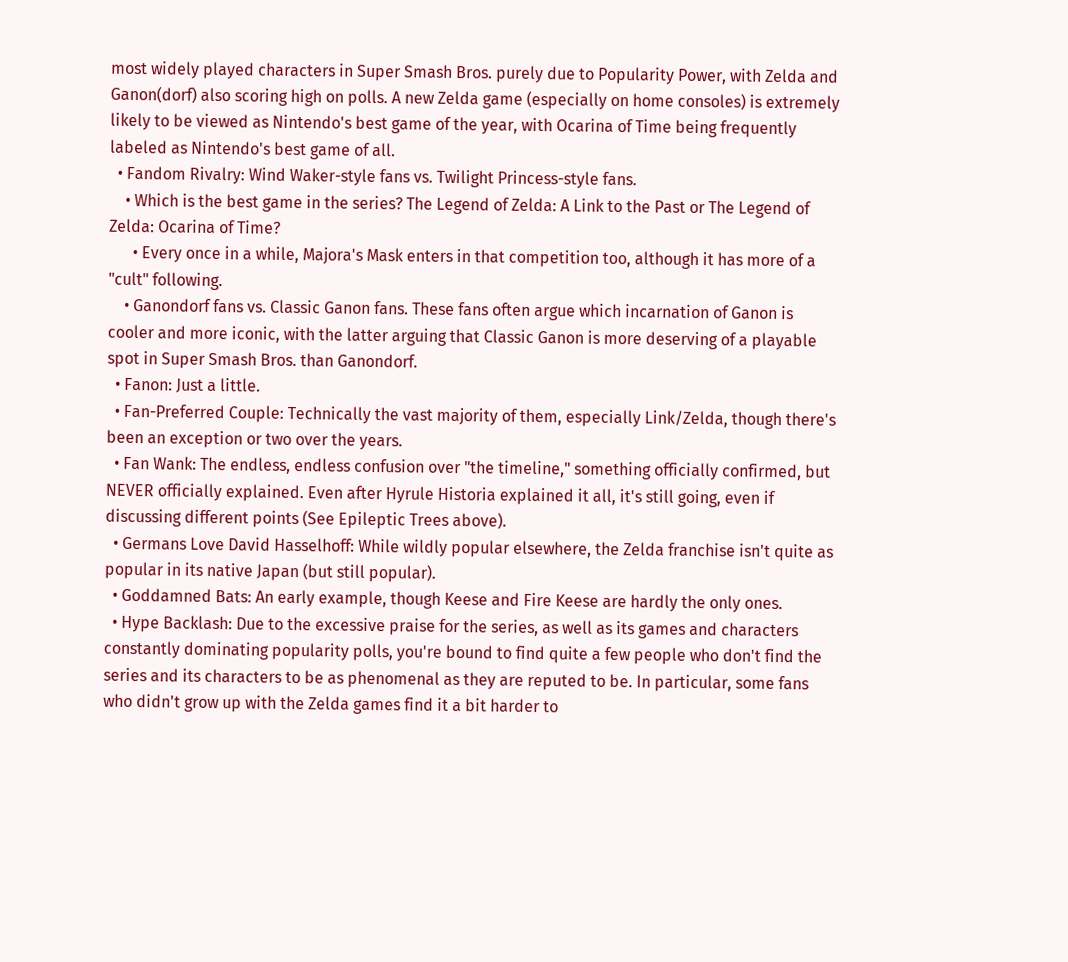most widely played characters in Super Smash Bros. purely due to Popularity Power, with Zelda and Ganon(dorf) also scoring high on polls. A new Zelda game (especially on home consoles) is extremely likely to be viewed as Nintendo's best game of the year, with Ocarina of Time being frequently labeled as Nintendo's best game of all.
  • Fandom Rivalry: Wind Waker-style fans vs. Twilight Princess-style fans.
    • Which is the best game in the series? The Legend of Zelda: A Link to the Past or The Legend of Zelda: Ocarina of Time?
      • Every once in a while, Majora's Mask enters in that competition too, although it has more of a "cult" following.
    • Ganondorf fans vs. Classic Ganon fans. These fans often argue which incarnation of Ganon is cooler and more iconic, with the latter arguing that Classic Ganon is more deserving of a playable spot in Super Smash Bros. than Ganondorf.
  • Fanon: Just a little.
  • Fan-Preferred Couple: Technically the vast majority of them, especially Link/Zelda, though there's been an exception or two over the years.
  • Fan Wank: The endless, endless confusion over "the timeline," something officially confirmed, but NEVER officially explained. Even after Hyrule Historia explained it all, it's still going, even if discussing different points (See Epileptic Trees above).
  • Germans Love David Hasselhoff: While wildly popular elsewhere, the Zelda franchise isn't quite as popular in its native Japan (but still popular).
  • Goddamned Bats: An early example, though Keese and Fire Keese are hardly the only ones.
  • Hype Backlash: Due to the excessive praise for the series, as well as its games and characters constantly dominating popularity polls, you're bound to find quite a few people who don't find the series and its characters to be as phenomenal as they are reputed to be. In particular, some fans who didn't grow up with the Zelda games find it a bit harder to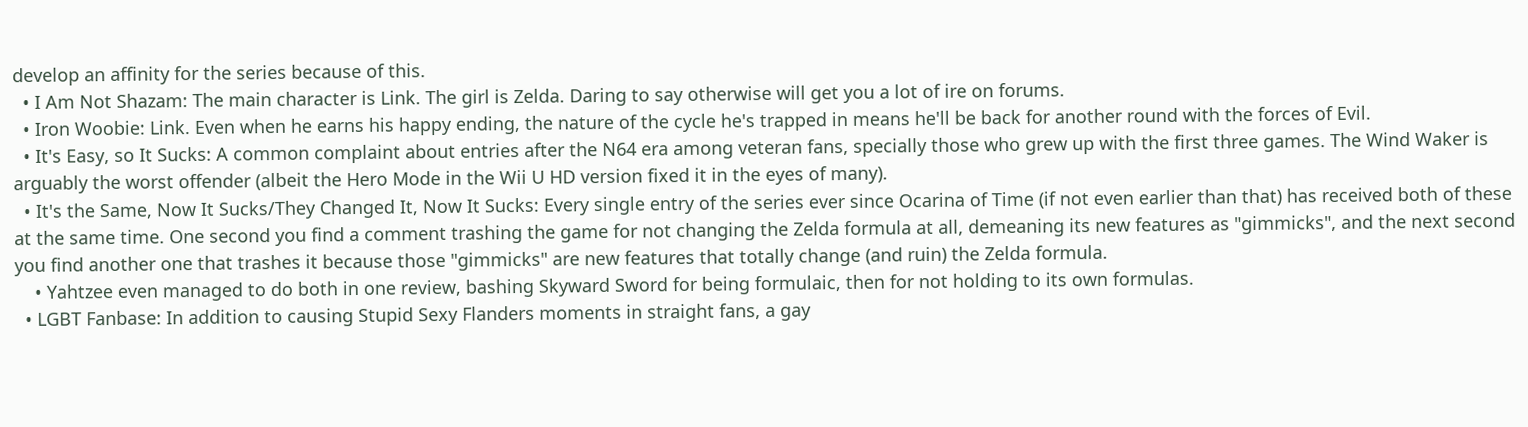develop an affinity for the series because of this.
  • I Am Not Shazam: The main character is Link. The girl is Zelda. Daring to say otherwise will get you a lot of ire on forums.
  • Iron Woobie: Link. Even when he earns his happy ending, the nature of the cycle he's trapped in means he'll be back for another round with the forces of Evil.
  • It's Easy, so It Sucks: A common complaint about entries after the N64 era among veteran fans, specially those who grew up with the first three games. The Wind Waker is arguably the worst offender (albeit the Hero Mode in the Wii U HD version fixed it in the eyes of many).
  • It's the Same, Now It Sucks/They Changed It, Now It Sucks: Every single entry of the series ever since Ocarina of Time (if not even earlier than that) has received both of these at the same time. One second you find a comment trashing the game for not changing the Zelda formula at all, demeaning its new features as "gimmicks", and the next second you find another one that trashes it because those "gimmicks" are new features that totally change (and ruin) the Zelda formula.
    • Yahtzee even managed to do both in one review, bashing Skyward Sword for being formulaic, then for not holding to its own formulas.
  • LGBT Fanbase: In addition to causing Stupid Sexy Flanders moments in straight fans, a gay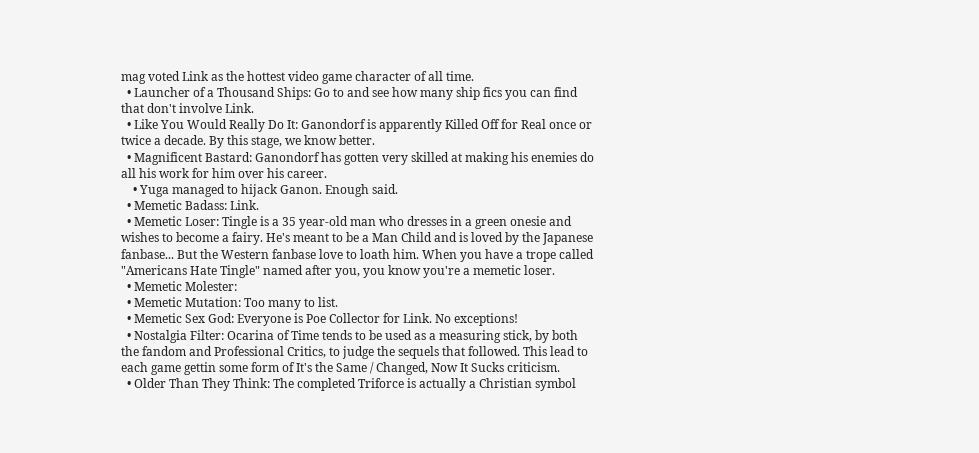mag voted Link as the hottest video game character of all time.
  • Launcher of a Thousand Ships: Go to and see how many ship fics you can find that don't involve Link.
  • Like You Would Really Do It: Ganondorf is apparently Killed Off for Real once or twice a decade. By this stage, we know better.
  • Magnificent Bastard: Ganondorf has gotten very skilled at making his enemies do all his work for him over his career.
    • Yuga managed to hijack Ganon. Enough said.
  • Memetic Badass: Link.
  • Memetic Loser: Tingle is a 35 year-old man who dresses in a green onesie and wishes to become a fairy. He's meant to be a Man Child and is loved by the Japanese fanbase... But the Western fanbase love to loath him. When you have a trope called "Americans Hate Tingle" named after you, you know you're a memetic loser.
  • Memetic Molester:
  • Memetic Mutation: Too many to list.
  • Memetic Sex God: Everyone is Poe Collector for Link. No exceptions!
  • Nostalgia Filter: Ocarina of Time tends to be used as a measuring stick, by both the fandom and Professional Critics, to judge the sequels that followed. This lead to each game gettin some form of It's the Same / Changed, Now It Sucks criticism.
  • Older Than They Think: The completed Triforce is actually a Christian symbol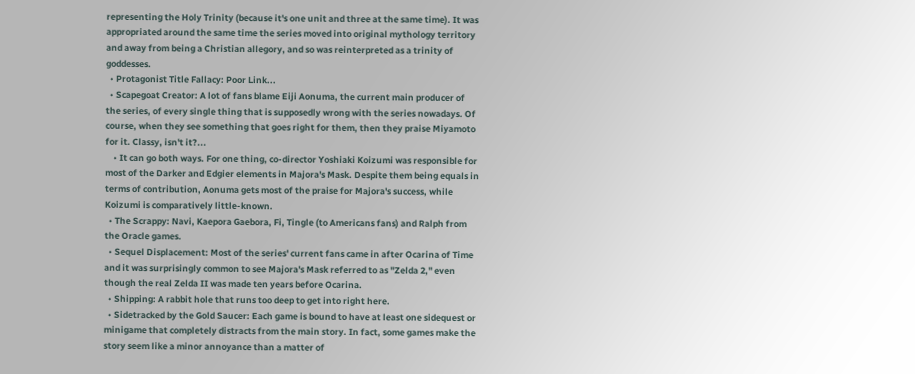representing the Holy Trinity (because it's one unit and three at the same time). It was appropriated around the same time the series moved into original mythology territory and away from being a Christian allegory, and so was reinterpreted as a trinity of goddesses.
  • Protagonist Title Fallacy: Poor Link...
  • Scapegoat Creator: A lot of fans blame Eiji Aonuma, the current main producer of the series, of every single thing that is supposedly wrong with the series nowadays. Of course, when they see something that goes right for them, then they praise Miyamoto for it. Classy, isn't it?...
    • It can go both ways. For one thing, co-director Yoshiaki Koizumi was responsible for most of the Darker and Edgier elements in Majora's Mask. Despite them being equals in terms of contribution, Aonuma gets most of the praise for Majora's success, while Koizumi is comparatively little-known.
  • The Scrappy: Navi, Kaepora Gaebora, Fi, Tingle (to Americans fans) and Ralph from the Oracle games.
  • Sequel Displacement: Most of the series' current fans came in after Ocarina of Time and it was surprisingly common to see Majora's Mask referred to as "Zelda 2," even though the real Zelda II was made ten years before Ocarina.
  • Shipping: A rabbit hole that runs too deep to get into right here.
  • Sidetracked by the Gold Saucer: Each game is bound to have at least one sidequest or minigame that completely distracts from the main story. In fact, some games make the story seem like a minor annoyance than a matter of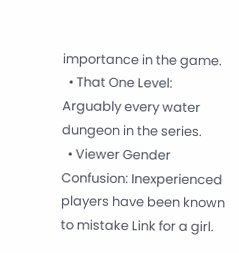importance in the game.
  • That One Level: Arguably every water dungeon in the series.
  • Viewer Gender Confusion: Inexperienced players have been known to mistake Link for a girl.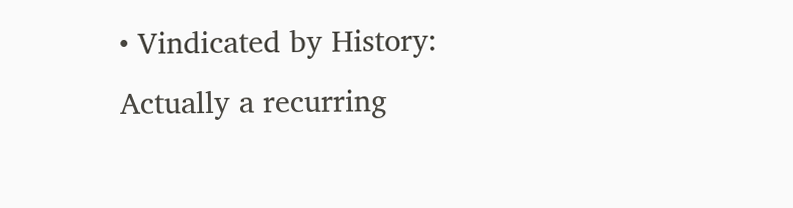• Vindicated by History: Actually a recurring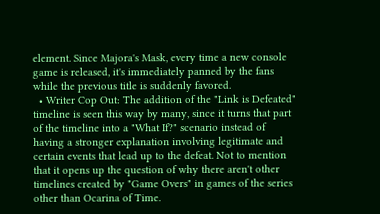element. Since Majora's Mask, every time a new console game is released, it's immediately panned by the fans while the previous title is suddenly favored.
  • Writer Cop Out: The addition of the "Link is Defeated" timeline is seen this way by many, since it turns that part of the timeline into a "What If?" scenario instead of having a stronger explanation involving legitimate and certain events that lead up to the defeat. Not to mention that it opens up the question of why there aren't other timelines created by "Game Overs" in games of the series other than Ocarina of Time.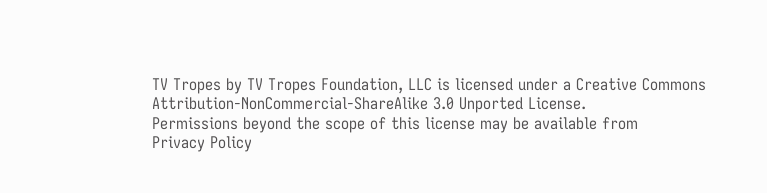TV Tropes by TV Tropes Foundation, LLC is licensed under a Creative Commons Attribution-NonCommercial-ShareAlike 3.0 Unported License.
Permissions beyond the scope of this license may be available from
Privacy Policy